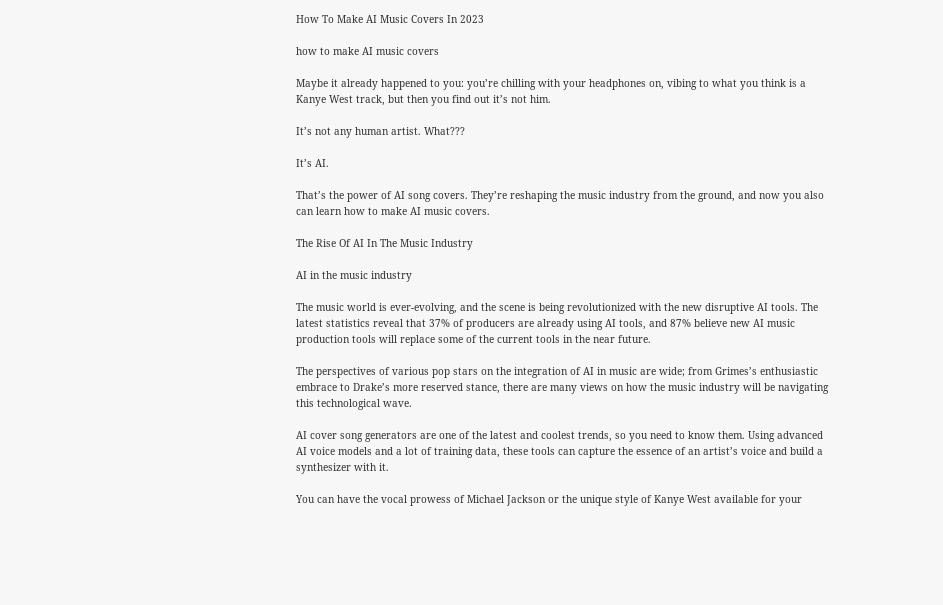How To Make AI Music Covers In 2023

how to make AI music covers

Maybe it already happened to you: you’re chilling with your headphones on, vibing to what you think is a Kanye West track, but then you find out it’s not him.

It’s not any human artist. What???

It’s AI.

That’s the power of AI song covers. They’re reshaping the music industry from the ground, and now you also can learn how to make AI music covers.

The Rise Of AI In The Music Industry

AI in the music industry

The music world is ever-evolving, and the scene is being revolutionized with the new disruptive AI tools. The latest statistics reveal that 37% of producers are already using AI tools, and 87% believe new AI music production tools will replace some of the current tools in the near future.

The perspectives of various pop stars on the integration of AI in music are wide; from Grimes’s enthusiastic embrace to Drake’s more reserved stance, there are many views on how the music industry will be navigating this technological wave.

AI cover song generators are one of the latest and coolest trends, so you need to know them. Using advanced AI voice models and a lot of training data, these tools can capture the essence of an artist’s voice and build a synthesizer with it.

You can have the vocal prowess of Michael Jackson or the unique style of Kanye West available for your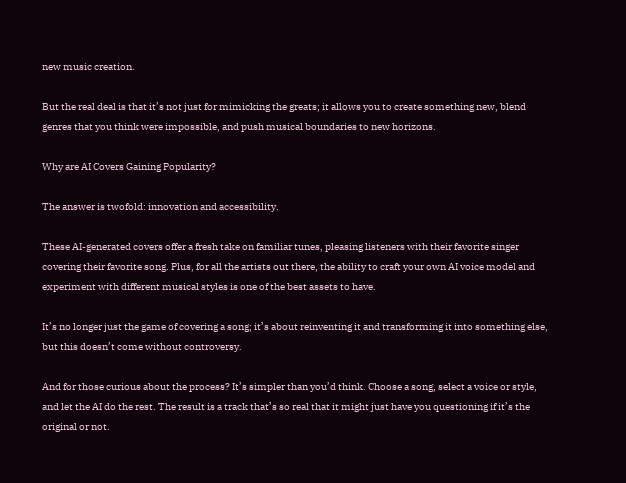new music creation.

But the real deal is that it’s not just for mimicking the greats; it allows you to create something new, blend genres that you think were impossible, and push musical boundaries to new horizons.

Why are AI Covers Gaining Popularity?

The answer is twofold: innovation and accessibility.

These AI-generated covers offer a fresh take on familiar tunes, pleasing listeners with their favorite singer covering their favorite song. Plus, for all the artists out there, the ability to craft your own AI voice model and experiment with different musical styles is one of the best assets to have.

It’s no longer just the game of covering a song; it’s about reinventing it and transforming it into something else, but this doesn’t come without controversy.

And for those curious about the process? It’s simpler than you’d think. Choose a song, select a voice or style, and let the AI do the rest. The result is a track that’s so real that it might just have you questioning if it’s the original or not.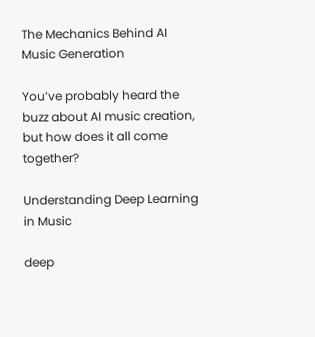The Mechanics Behind AI Music Generation

You’ve probably heard the buzz about AI music creation, but how does it all come together?

Understanding Deep Learning in Music

deep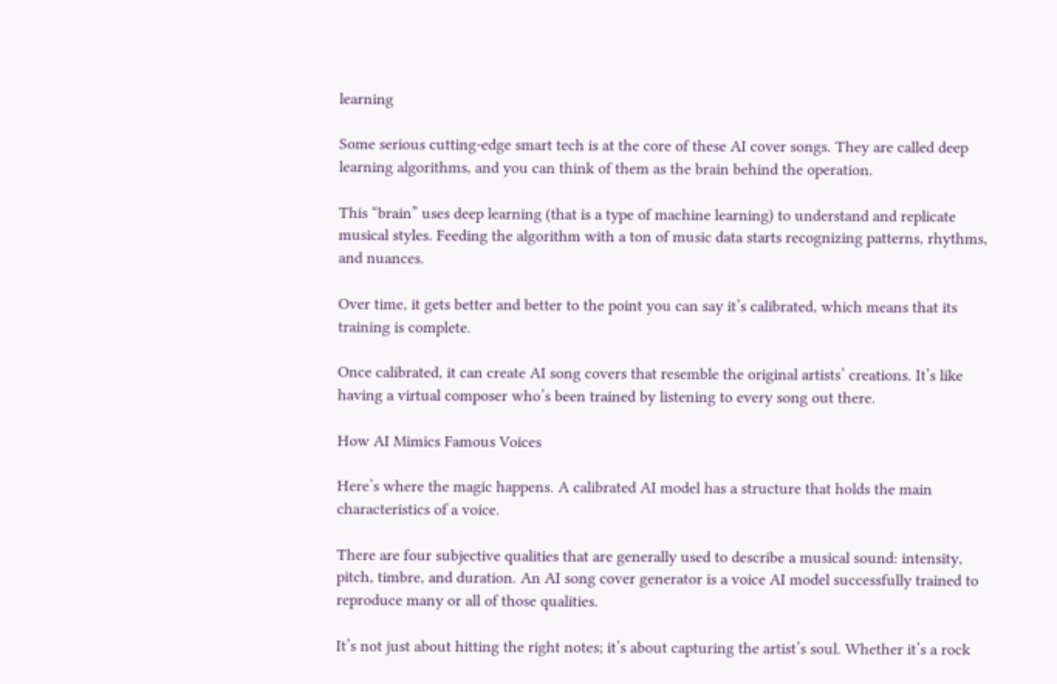learning

Some serious cutting-edge smart tech is at the core of these AI cover songs. They are called deep learning algorithms, and you can think of them as the brain behind the operation.

This “brain” uses deep learning (that is a type of machine learning) to understand and replicate musical styles. Feeding the algorithm with a ton of music data starts recognizing patterns, rhythms, and nuances.

Over time, it gets better and better to the point you can say it’s calibrated, which means that its training is complete.

Once calibrated, it can create AI song covers that resemble the original artists’ creations. It’s like having a virtual composer who’s been trained by listening to every song out there.

How AI Mimics Famous Voices

Here’s where the magic happens. A calibrated AI model has a structure that holds the main characteristics of a voice.

There are four subjective qualities that are generally used to describe a musical sound: intensity, pitch, timbre, and duration. An AI song cover generator is a voice AI model successfully trained to reproduce many or all of those qualities.

It’s not just about hitting the right notes; it’s about capturing the artist’s soul. Whether it’s a rock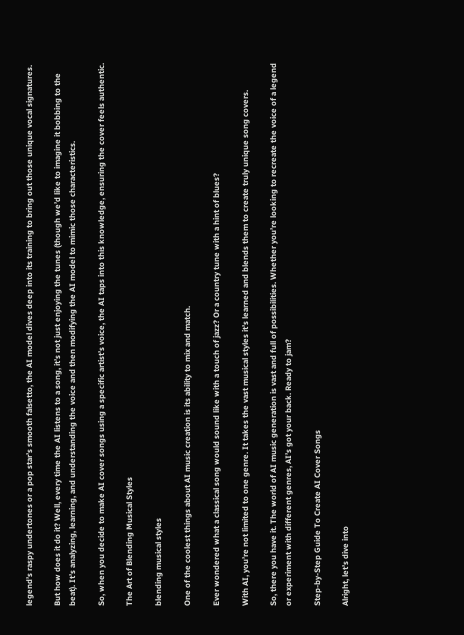legend’s raspy undertones or a pop star’s smooth falsetto, the AI model dives deep into its training to bring out those unique vocal signatures.

But how does it do it? Well, every time the AI listens to a song, it’s not just enjoying the tunes (though we’d like to imagine it bobbing to the beat). It’s analyzing, learning, and understanding the voice and then modifying the AI model to mimic those characteristics.

So, when you decide to make AI cover songs using a specific artist’s voice, the AI taps into this knowledge, ensuring the cover feels authentic.

The Art of Blending Musical Styles

blending musical styles

One of the coolest things about AI music creation is its ability to mix and match.

Ever wondered what a classical song would sound like with a touch of jazz? Or a country tune with a hint of blues?

With AI, you’re not limited to one genre. It takes the vast musical styles it’s learned and blends them to create truly unique song covers.

So, there you have it. The world of AI music generation is vast and full of possibilities. Whether you’re looking to recreate the voice of a legend or experiment with different genres, AI’s got your back. Ready to jam?

Step-by-Step Guide To Create AI Cover Songs

Alright, let’s dive into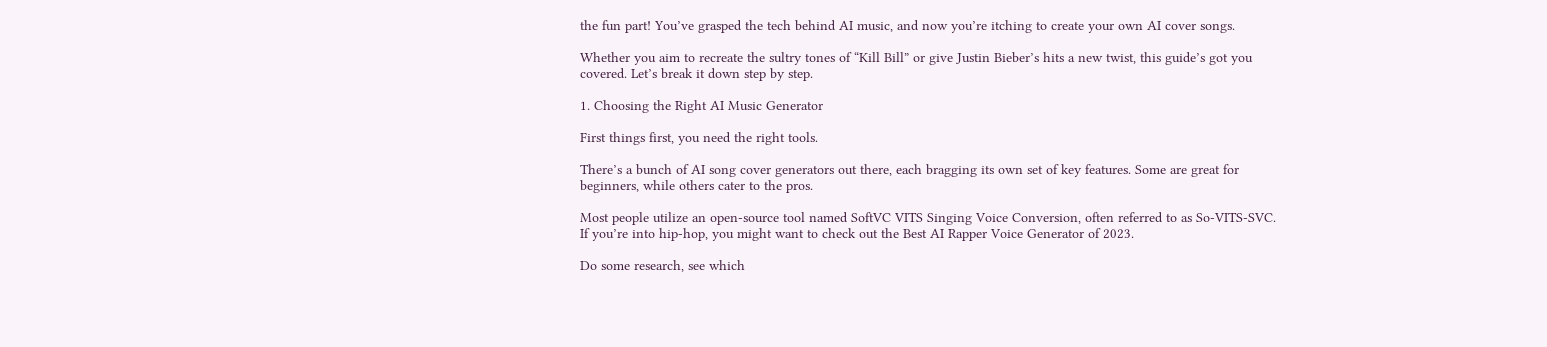the fun part! You’ve grasped the tech behind AI music, and now you’re itching to create your own AI cover songs.

Whether you aim to recreate the sultry tones of “Kill Bill” or give Justin Bieber’s hits a new twist, this guide’s got you covered. Let’s break it down step by step.

1. Choosing the Right AI Music Generator

First things first, you need the right tools.

There’s a bunch of AI song cover generators out there, each bragging its own set of key features. Some are great for beginners, while others cater to the pros.

Most people utilize an open-source tool named SoftVC VITS Singing Voice Conversion, often referred to as So-VITS-SVC. If you’re into hip-hop, you might want to check out the Best AI Rapper Voice Generator of 2023.

Do some research, see which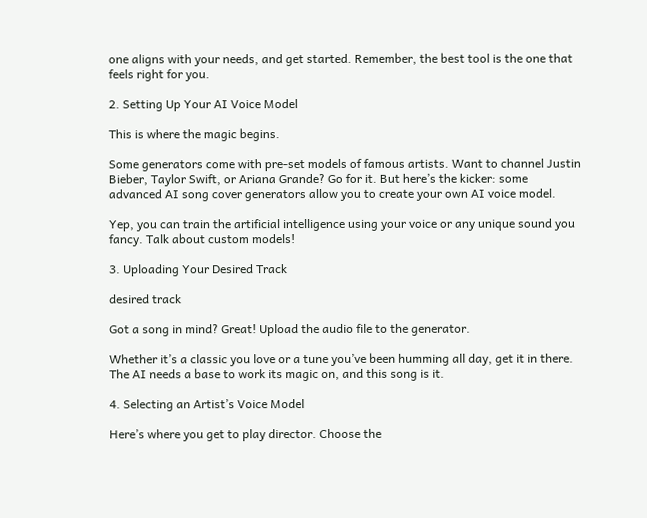one aligns with your needs, and get started. Remember, the best tool is the one that feels right for you.

2. Setting Up Your AI Voice Model

This is where the magic begins.

Some generators come with pre-set models of famous artists. Want to channel Justin Bieber, Taylor Swift, or Ariana Grande? Go for it. But here’s the kicker: some advanced AI song cover generators allow you to create your own AI voice model.

Yep, you can train the artificial intelligence using your voice or any unique sound you fancy. Talk about custom models!

3. Uploading Your Desired Track

desired track

Got a song in mind? Great! Upload the audio file to the generator.

Whether it’s a classic you love or a tune you’ve been humming all day, get it in there. The AI needs a base to work its magic on, and this song is it.

4. Selecting an Artist’s Voice Model

Here’s where you get to play director. Choose the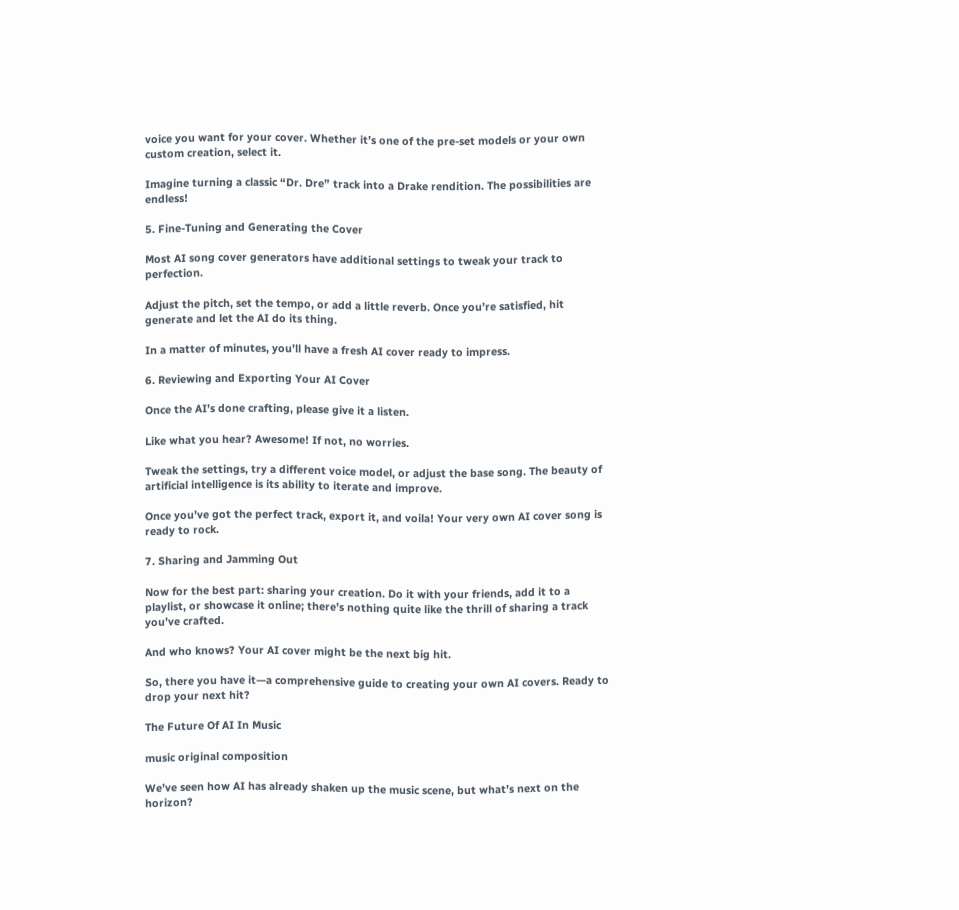voice you want for your cover. Whether it’s one of the pre-set models or your own custom creation, select it.

Imagine turning a classic “Dr. Dre” track into a Drake rendition. The possibilities are endless!

5. Fine-Tuning and Generating the Cover

Most AI song cover generators have additional settings to tweak your track to perfection.

Adjust the pitch, set the tempo, or add a little reverb. Once you’re satisfied, hit generate and let the AI do its thing.

In a matter of minutes, you’ll have a fresh AI cover ready to impress.

6. Reviewing and Exporting Your AI Cover

Once the AI’s done crafting, please give it a listen.

Like what you hear? Awesome! If not, no worries.

Tweak the settings, try a different voice model, or adjust the base song. The beauty of artificial intelligence is its ability to iterate and improve.

Once you’ve got the perfect track, export it, and voila! Your very own AI cover song is ready to rock.

7. Sharing and Jamming Out

Now for the best part: sharing your creation. Do it with your friends, add it to a playlist, or showcase it online; there’s nothing quite like the thrill of sharing a track you’ve crafted.

And who knows? Your AI cover might be the next big hit.

So, there you have it—a comprehensive guide to creating your own AI covers. Ready to drop your next hit?

The Future Of AI In Music

music original composition

We’ve seen how AI has already shaken up the music scene, but what’s next on the horizon?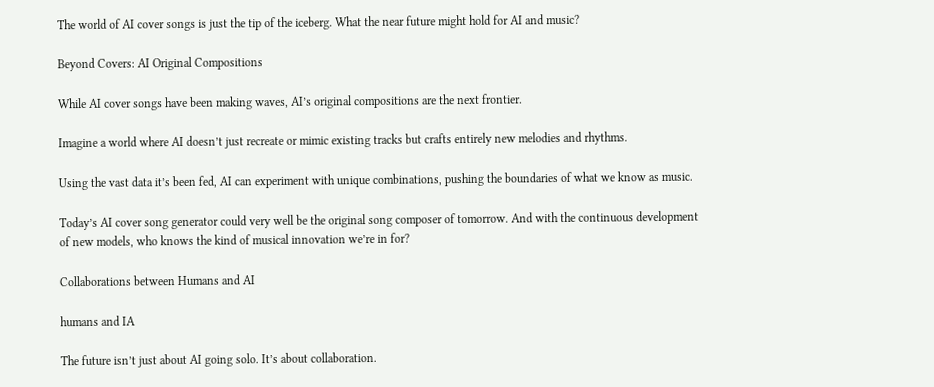The world of AI cover songs is just the tip of the iceberg. What the near future might hold for AI and music?

Beyond Covers: AI Original Compositions

While AI cover songs have been making waves, AI’s original compositions are the next frontier.

Imagine a world where AI doesn’t just recreate or mimic existing tracks but crafts entirely new melodies and rhythms.

Using the vast data it’s been fed, AI can experiment with unique combinations, pushing the boundaries of what we know as music.

Today’s AI cover song generator could very well be the original song composer of tomorrow. And with the continuous development of new models, who knows the kind of musical innovation we’re in for?

Collaborations between Humans and AI

humans and IA

The future isn’t just about AI going solo. It’s about collaboration.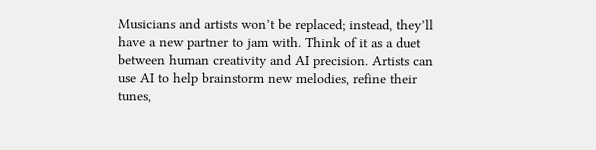Musicians and artists won’t be replaced; instead, they’ll have a new partner to jam with. Think of it as a duet between human creativity and AI precision. Artists can use AI to help brainstorm new melodies, refine their tunes,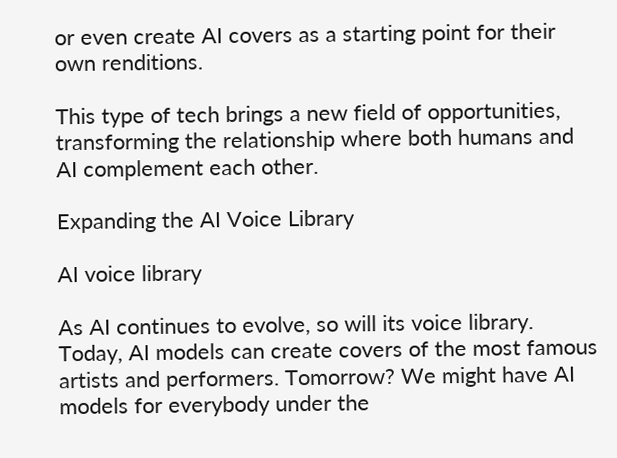or even create AI covers as a starting point for their own renditions.

This type of tech brings a new field of opportunities, transforming the relationship where both humans and AI complement each other.

Expanding the AI Voice Library

AI voice library

As AI continues to evolve, so will its voice library. Today, AI models can create covers of the most famous artists and performers. Tomorrow? We might have AI models for everybody under the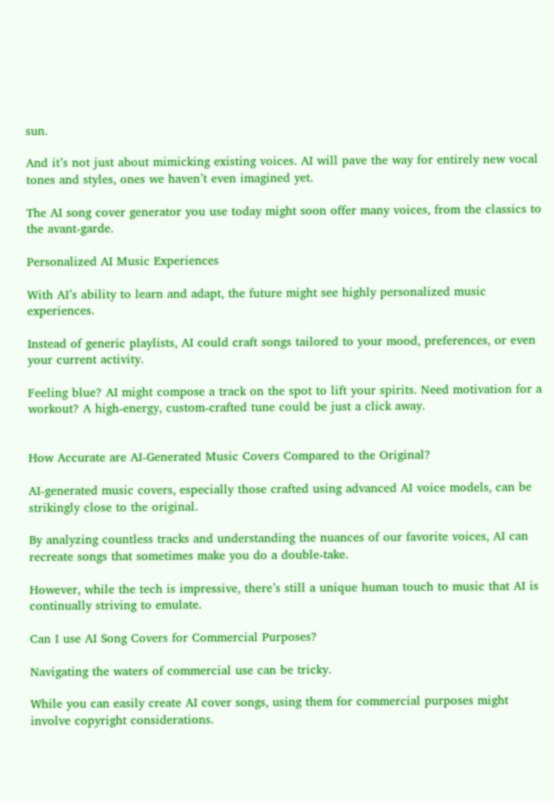sun.

And it’s not just about mimicking existing voices. AI will pave the way for entirely new vocal tones and styles, ones we haven’t even imagined yet.

The AI song cover generator you use today might soon offer many voices, from the classics to the avant-garde.

Personalized AI Music Experiences

With AI’s ability to learn and adapt, the future might see highly personalized music experiences.

Instead of generic playlists, AI could craft songs tailored to your mood, preferences, or even your current activity.

Feeling blue? AI might compose a track on the spot to lift your spirits. Need motivation for a workout? A high-energy, custom-crafted tune could be just a click away.


How Accurate are AI-Generated Music Covers Compared to the Original?

AI-generated music covers, especially those crafted using advanced AI voice models, can be strikingly close to the original.

By analyzing countless tracks and understanding the nuances of our favorite voices, AI can recreate songs that sometimes make you do a double-take.

However, while the tech is impressive, there’s still a unique human touch to music that AI is continually striving to emulate.

Can I use AI Song Covers for Commercial Purposes?

Navigating the waters of commercial use can be tricky.

While you can easily create AI cover songs, using them for commercial purposes might involve copyright considerations.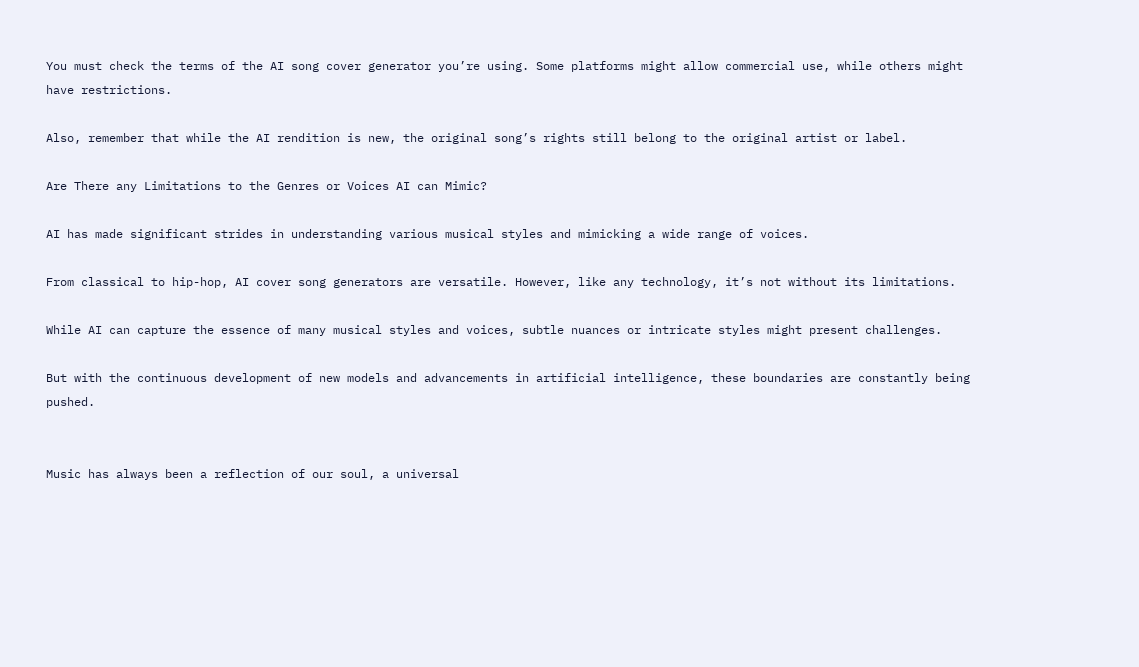You must check the terms of the AI song cover generator you’re using. Some platforms might allow commercial use, while others might have restrictions.

Also, remember that while the AI rendition is new, the original song’s rights still belong to the original artist or label.

Are There any Limitations to the Genres or Voices AI can Mimic?

AI has made significant strides in understanding various musical styles and mimicking a wide range of voices.

From classical to hip-hop, AI cover song generators are versatile. However, like any technology, it’s not without its limitations.

While AI can capture the essence of many musical styles and voices, subtle nuances or intricate styles might present challenges.

But with the continuous development of new models and advancements in artificial intelligence, these boundaries are constantly being pushed.


Music has always been a reflection of our soul, a universal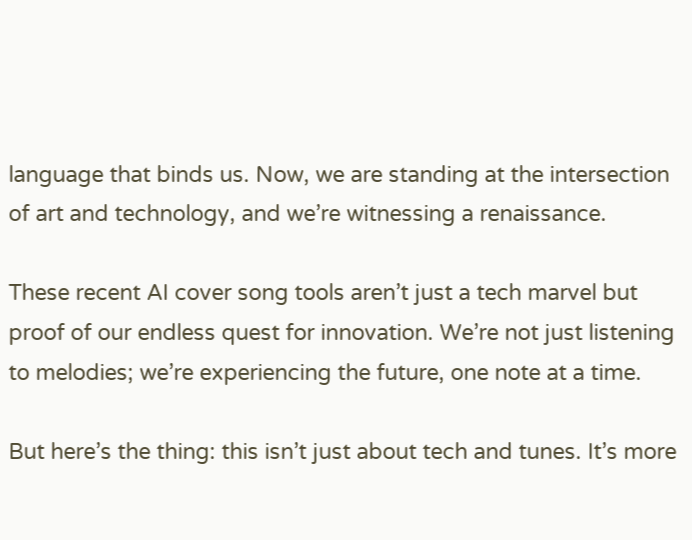language that binds us. Now, we are standing at the intersection of art and technology, and we’re witnessing a renaissance.

These recent AI cover song tools aren’t just a tech marvel but proof of our endless quest for innovation. We’re not just listening to melodies; we’re experiencing the future, one note at a time.

But here’s the thing: this isn’t just about tech and tunes. It’s more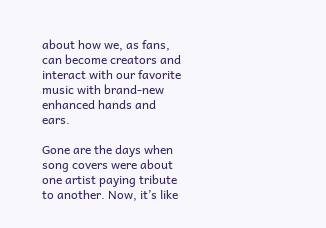about how we, as fans, can become creators and interact with our favorite music with brand-new enhanced hands and ears.

Gone are the days when song covers were about one artist paying tribute to another. Now, it’s like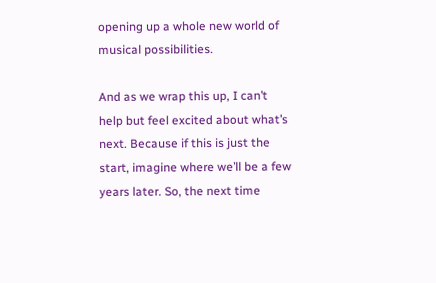opening up a whole new world of musical possibilities.

And as we wrap this up, I can’t help but feel excited about what’s next. Because if this is just the start, imagine where we’ll be a few years later. So, the next time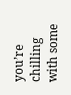you’re chilling with some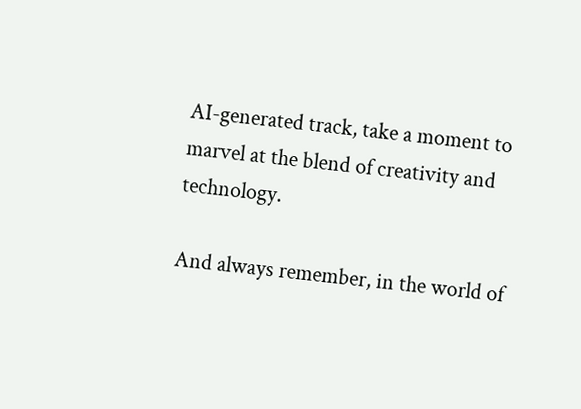AI-generated track, take a moment to marvel at the blend of creativity and technology.

And always remember, in the world of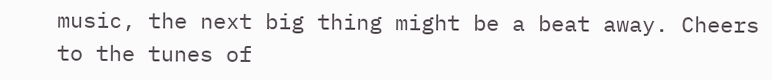music, the next big thing might be a beat away. Cheers to the tunes of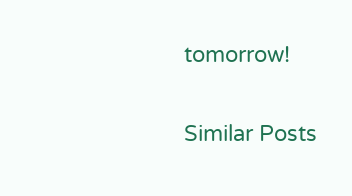tomorrow!

Similar Posts